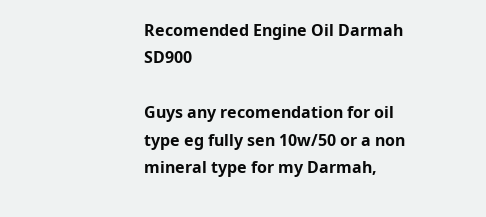Recomended Engine Oil Darmah SD900

Guys any recomendation for oil type eg fully sen 10w/50 or a non mineral type for my Darmah,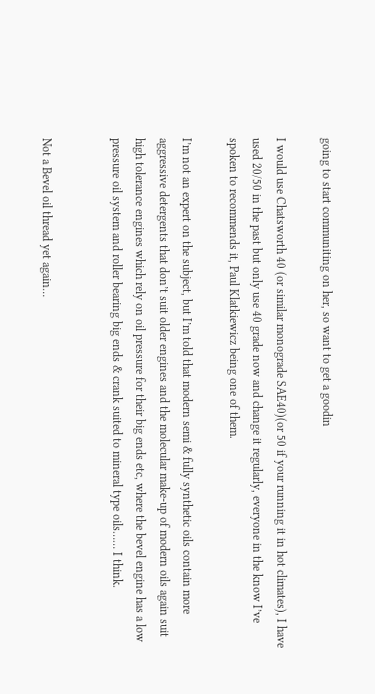going to start communiting on her, so want to get a goodin

I would use Chatsworth 40 (or similar monograde SAE40)(or 50 if your running it in hot climates), I have used 20/50 in the past but only use 40 grade now and change it regularly, everyone in the know I’ve spoken to recommends it, Paul Klatkiewicz being one of them.

I’m not an expert on the subject, but I’m told that modern semi & fully synthetic oils contain more aggressive detergents that don’t suit older engines and the molecular make-up of modern oils again suit high tolerance engines which rely on oil pressure for their big ends etc, where the bevel engine has a low pressure oil system and roller bearing big ends & crank suited to mineral type oils…… I think.


Not a Bevel oil thread yet again…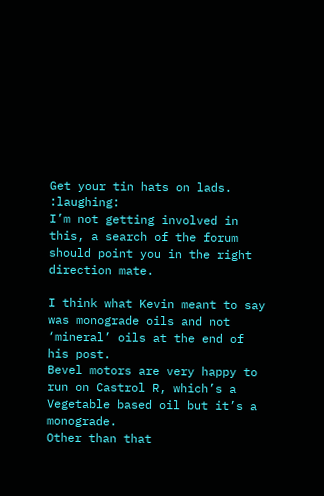Get your tin hats on lads. :laughing:
I’m not getting involved in this, a search of the forum should point you in the right direction mate.

I think what Kevin meant to say was monograde oils and not ‘mineral’ oils at the end of his post.
Bevel motors are very happy to run on Castrol R, which’s a Vegetable based oil but it’s a monograde.
Other than that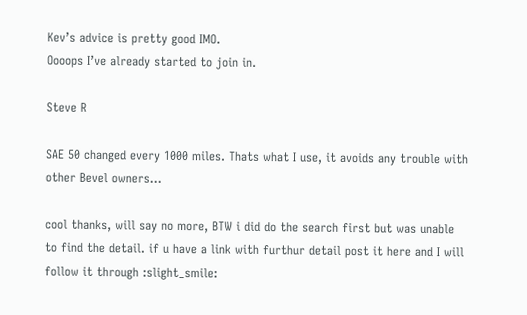Kev’s advice is pretty good IMO.
Oooops I’ve already started to join in.

Steve R

SAE 50 changed every 1000 miles. Thats what I use, it avoids any trouble with other Bevel owners…

cool thanks, will say no more, BTW i did do the search first but was unable to find the detail. if u have a link with furthur detail post it here and I will follow it through :slight_smile: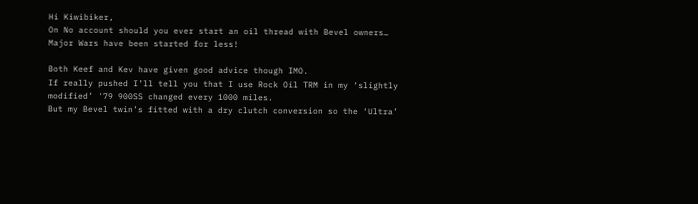Hi Kiwibiker,
On No account should you ever start an oil thread with Bevel owners…
Major Wars have been started for less!

Both Keef and Kev have given good advice though IMO.
If really pushed I’ll tell you that I use Rock Oil TRM in my ‘slightly modified’ '79 900SS changed every 1000 miles.
But my Bevel twin’s fitted with a dry clutch conversion so the ‘Ultra’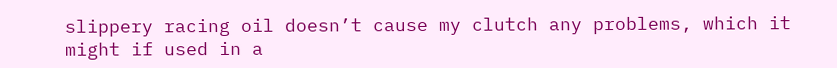slippery racing oil doesn’t cause my clutch any problems, which it might if used in a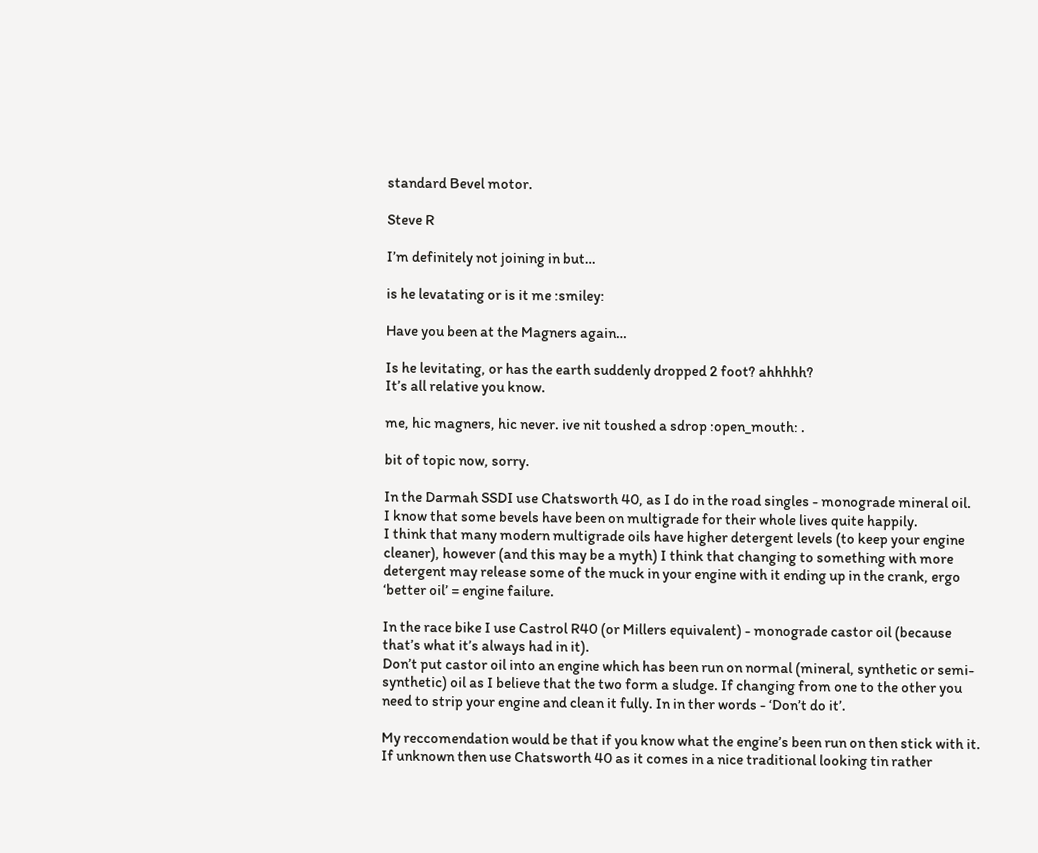standard Bevel motor.

Steve R

I’m definitely not joining in but…

is he levatating or is it me :smiley:

Have you been at the Magners again…

Is he levitating, or has the earth suddenly dropped 2 foot? ahhhhh?
It’s all relative you know.

me, hic magners, hic never. ive nit toushed a sdrop :open_mouth: .

bit of topic now, sorry.

In the Darmah SSDI use Chatsworth 40, as I do in the road singles - monograde mineral oil.
I know that some bevels have been on multigrade for their whole lives quite happily.
I think that many modern multigrade oils have higher detergent levels (to keep your engine cleaner), however (and this may be a myth) I think that changing to something with more detergent may release some of the muck in your engine with it ending up in the crank, ergo ‘better oil’ = engine failure.

In the race bike I use Castrol R40 (or Millers equivalent) - monograde castor oil (because that’s what it’s always had in it).
Don’t put castor oil into an engine which has been run on normal (mineral, synthetic or semi-synthetic) oil as I believe that the two form a sludge. If changing from one to the other you need to strip your engine and clean it fully. In in ther words - ‘Don’t do it’.

My reccomendation would be that if you know what the engine’s been run on then stick with it.
If unknown then use Chatsworth 40 as it comes in a nice traditional looking tin rather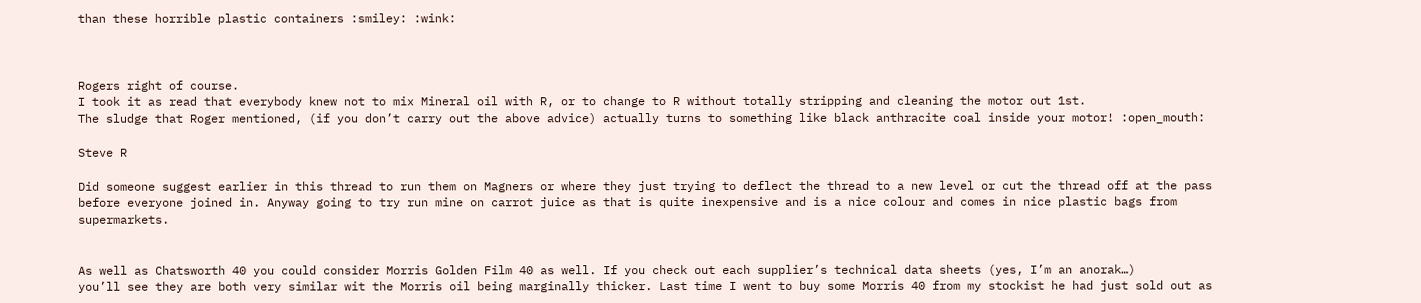than these horrible plastic containers :smiley: :wink:



Rogers right of course.
I took it as read that everybody knew not to mix Mineral oil with R, or to change to R without totally stripping and cleaning the motor out 1st.
The sludge that Roger mentioned, (if you don’t carry out the above advice) actually turns to something like black anthracite coal inside your motor! :open_mouth:

Steve R

Did someone suggest earlier in this thread to run them on Magners or where they just trying to deflect the thread to a new level or cut the thread off at the pass before everyone joined in. Anyway going to try run mine on carrot juice as that is quite inexpensive and is a nice colour and comes in nice plastic bags from supermarkets.


As well as Chatsworth 40 you could consider Morris Golden Film 40 as well. If you check out each supplier’s technical data sheets (yes, I’m an anorak…)
you’ll see they are both very similar wit the Morris oil being marginally thicker. Last time I went to buy some Morris 40 from my stockist he had just sold out as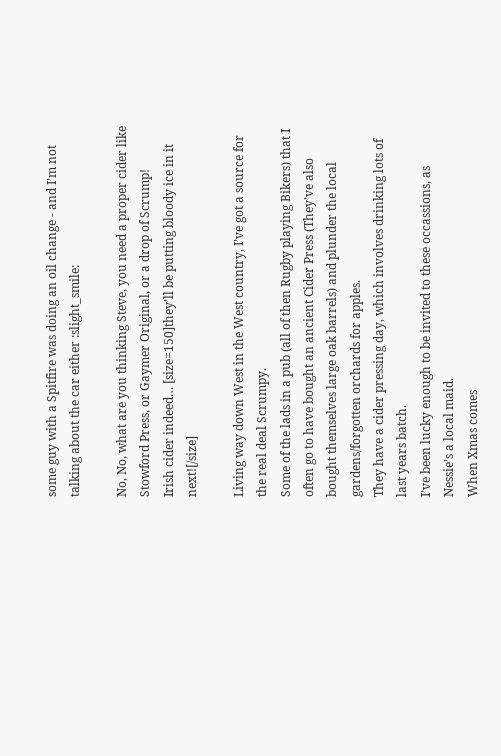some guy with a Spitfire was doing an oil change - and I’m not talking about the car either :slight_smile:

No, No, what are you thinking Steve, you need a proper cider like Stowford Press, or Gaymer Original, or a drop of Scrump!
Irish cider indeed… [size=150]they’ll be putting bloody ice in it next![/size]

Living way down West in the West country, I’ve got a source for the real deal Scrumpy.
Some of the lads in a pub (all of then Rugby playing Bikers) that I often go to have bought an ancient Cider Press (They’ve also bought themselves large oak barrels) and plunder the local gardens/forgotten orchards for apples.
They have a cider pressing day, which involves drinking lots of last years batch.
I’ve been lucky enough to be invited to these occassions, as Nessie’s a local maid.
When Xmas comes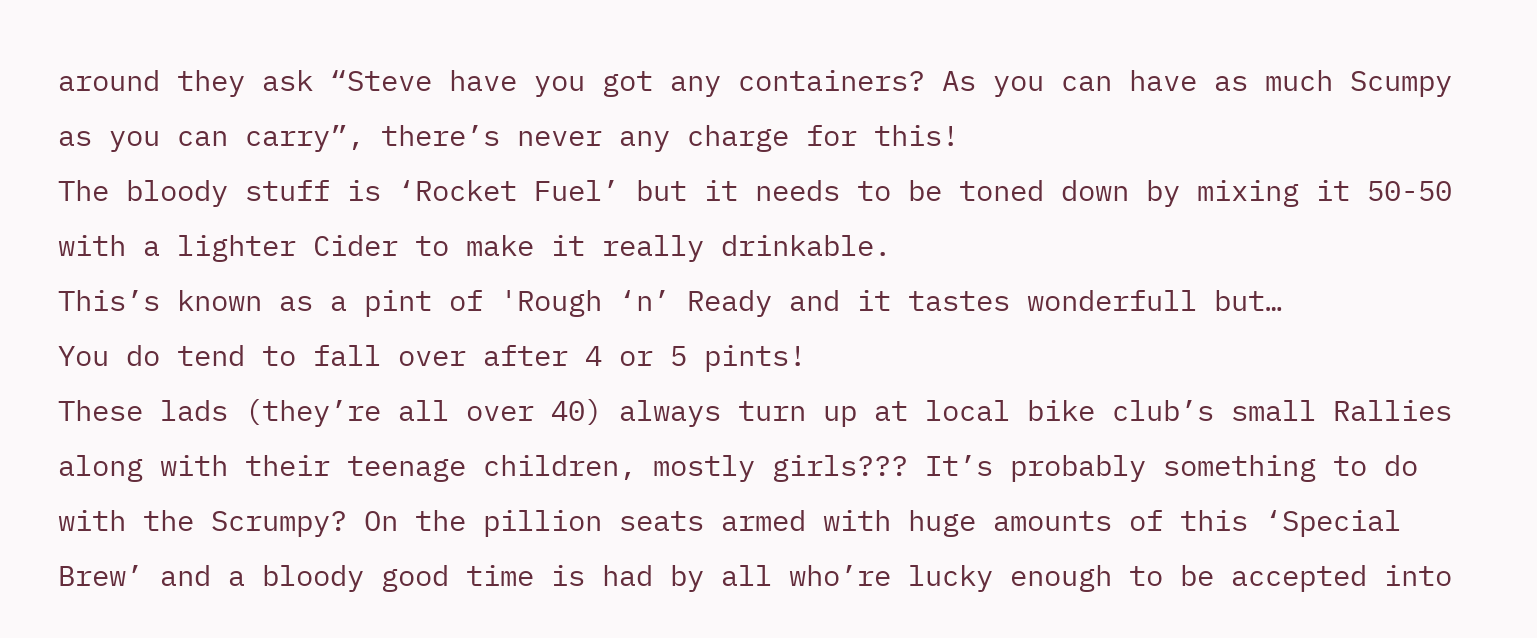around they ask “Steve have you got any containers? As you can have as much Scumpy as you can carry”, there’s never any charge for this!
The bloody stuff is ‘Rocket Fuel’ but it needs to be toned down by mixing it 50-50 with a lighter Cider to make it really drinkable.
This’s known as a pint of 'Rough ‘n’ Ready and it tastes wonderfull but…
You do tend to fall over after 4 or 5 pints!
These lads (they’re all over 40) always turn up at local bike club’s small Rallies along with their teenage children, mostly girls??? It’s probably something to do with the Scrumpy? On the pillion seats armed with huge amounts of this ‘Special Brew’ and a bloody good time is had by all who’re lucky enough to be accepted into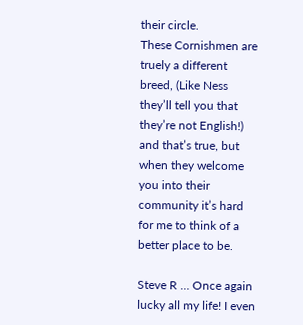their circle.
These Cornishmen are truely a different breed, (Like Ness they’ll tell you that they’re not English!) and that’s true, but when they welcome you into their community it’s hard for me to think of a better place to be.

Steve R … Once again lucky all my life! I even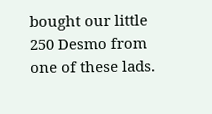bought our little 250 Desmo from one of these lads.